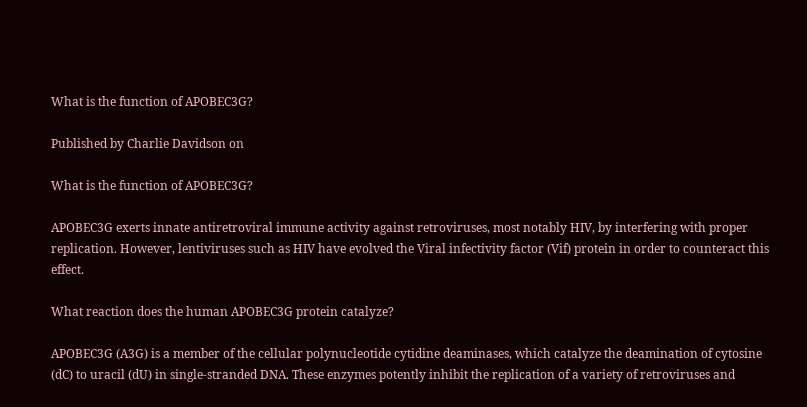What is the function of APOBEC3G?

Published by Charlie Davidson on

What is the function of APOBEC3G?

APOBEC3G exerts innate antiretroviral immune activity against retroviruses, most notably HIV, by interfering with proper replication. However, lentiviruses such as HIV have evolved the Viral infectivity factor (Vif) protein in order to counteract this effect.

What reaction does the human APOBEC3G protein catalyze?

APOBEC3G (A3G) is a member of the cellular polynucleotide cytidine deaminases, which catalyze the deamination of cytosine (dC) to uracil (dU) in single-stranded DNA. These enzymes potently inhibit the replication of a variety of retroviruses and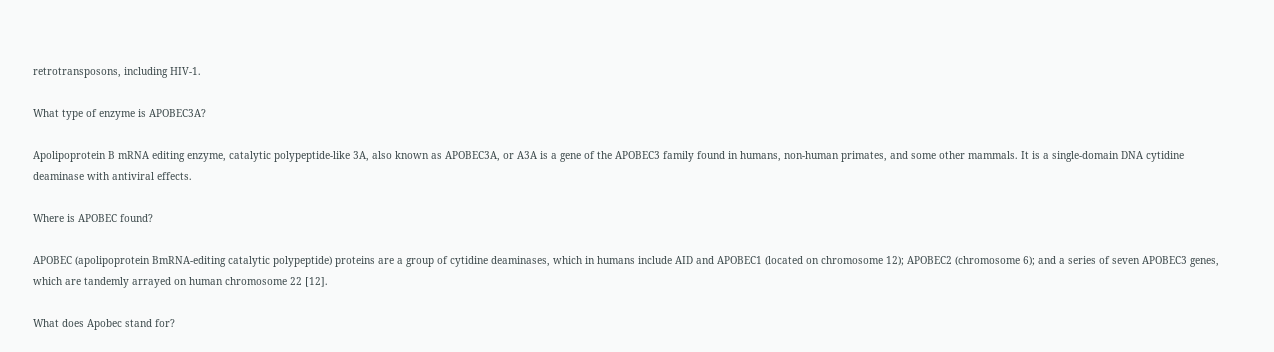retrotransposons, including HIV-1.

What type of enzyme is APOBEC3A?

Apolipoprotein B mRNA editing enzyme, catalytic polypeptide-like 3A, also known as APOBEC3A, or A3A is a gene of the APOBEC3 family found in humans, non-human primates, and some other mammals. It is a single-domain DNA cytidine deaminase with antiviral effects.

Where is APOBEC found?

APOBEC (apolipoprotein BmRNA-editing catalytic polypeptide) proteins are a group of cytidine deaminases, which in humans include AID and APOBEC1 (located on chromosome 12); APOBEC2 (chromosome 6); and a series of seven APOBEC3 genes, which are tandemly arrayed on human chromosome 22 [12].

What does Apobec stand for?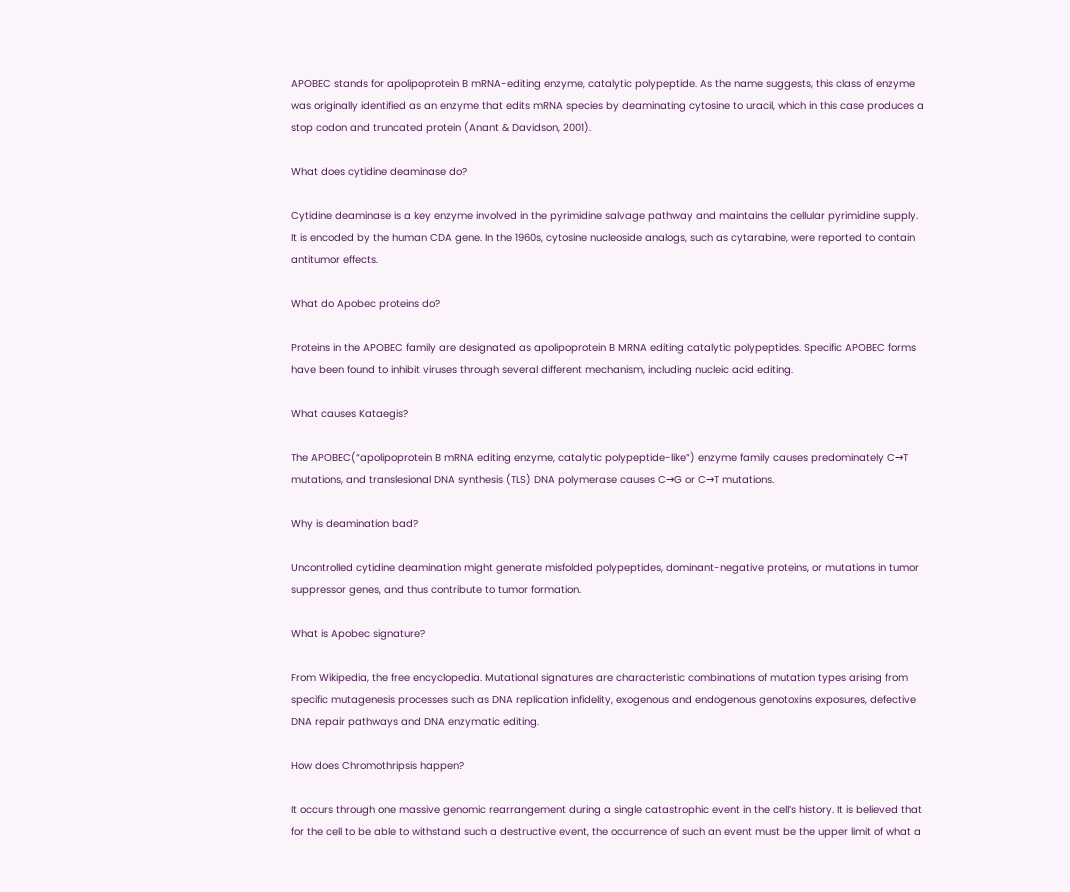APOBEC stands for apolipoprotein B mRNA-editing enzyme, catalytic polypeptide. As the name suggests, this class of enzyme was originally identified as an enzyme that edits mRNA species by deaminating cytosine to uracil, which in this case produces a stop codon and truncated protein (Anant & Davidson, 2001).

What does cytidine deaminase do?

Cytidine deaminase is a key enzyme involved in the pyrimidine salvage pathway and maintains the cellular pyrimidine supply. It is encoded by the human CDA gene. In the 1960s, cytosine nucleoside analogs, such as cytarabine, were reported to contain antitumor effects.

What do Apobec proteins do?

Proteins in the APOBEC family are designated as apolipoprotein B MRNA editing catalytic polypeptides. Specific APOBEC forms have been found to inhibit viruses through several different mechanism, including nucleic acid editing.

What causes Kataegis?

The APOBEC(“apolipoprotein B mRNA editing enzyme, catalytic polypeptide-like”) enzyme family causes predominately C→T mutations, and translesional DNA synthesis (TLS) DNA polymerase causes C→G or C→T mutations.

Why is deamination bad?

Uncontrolled cytidine deamination might generate misfolded polypeptides, dominant-negative proteins, or mutations in tumor suppressor genes, and thus contribute to tumor formation.

What is Apobec signature?

From Wikipedia, the free encyclopedia. Mutational signatures are characteristic combinations of mutation types arising from specific mutagenesis processes such as DNA replication infidelity, exogenous and endogenous genotoxins exposures, defective DNA repair pathways and DNA enzymatic editing.

How does Chromothripsis happen?

It occurs through one massive genomic rearrangement during a single catastrophic event in the cell’s history. It is believed that for the cell to be able to withstand such a destructive event, the occurrence of such an event must be the upper limit of what a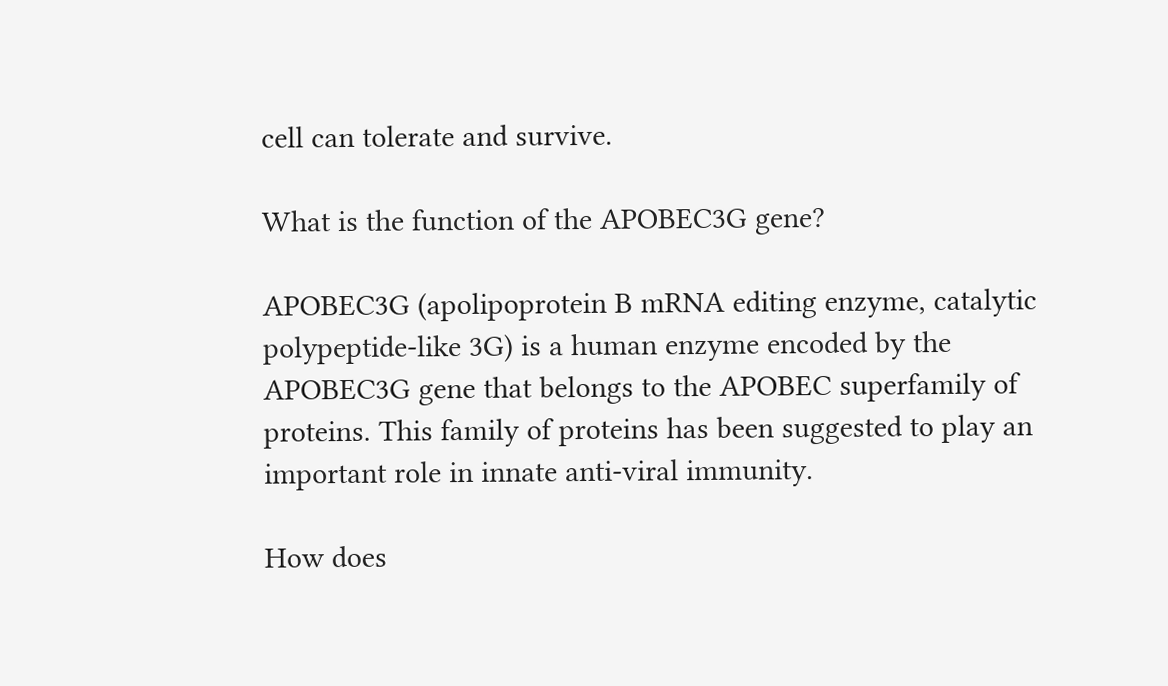cell can tolerate and survive.

What is the function of the APOBEC3G gene?

APOBEC3G (apolipoprotein B mRNA editing enzyme, catalytic polypeptide-like 3G) is a human enzyme encoded by the APOBEC3G gene that belongs to the APOBEC superfamily of proteins. This family of proteins has been suggested to play an important role in innate anti-viral immunity.

How does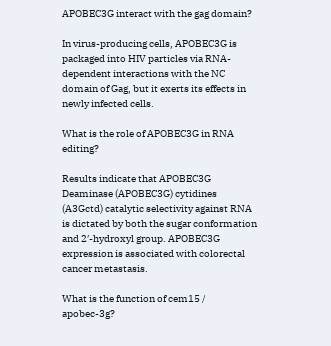APOBEC3G interact with the gag domain?

In virus-producing cells, APOBEC3G is packaged into HIV particles via RNA-dependent interactions with the NC domain of Gag, but it exerts its effects in newly infected cells.

What is the role of APOBEC3G in RNA editing?

Results indicate that APOBEC3G Deaminase (APOBEC3G) cytidines (A3Gctd) catalytic selectivity against RNA is dictated by both the sugar conformation and 2′-hydroxyl group. APOBEC3G expression is associated with colorectal cancer metastasis.

What is the function of cem15 / apobec-3g?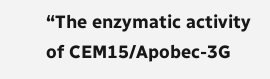“The enzymatic activity of CEM15/Apobec-3G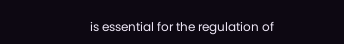is essential for the regulation of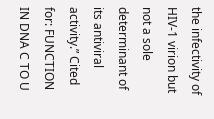the infectivity of HIV-1 virion but not a sole determinant of its antiviral activity.” Cited for: FUNCTION IN DNA C TO U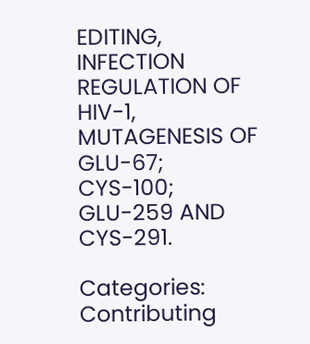EDITING, INFECTION REGULATION OF HIV-1, MUTAGENESIS OF GLU-67; CYS-100; GLU-259 AND CYS-291.

Categories: Contributing